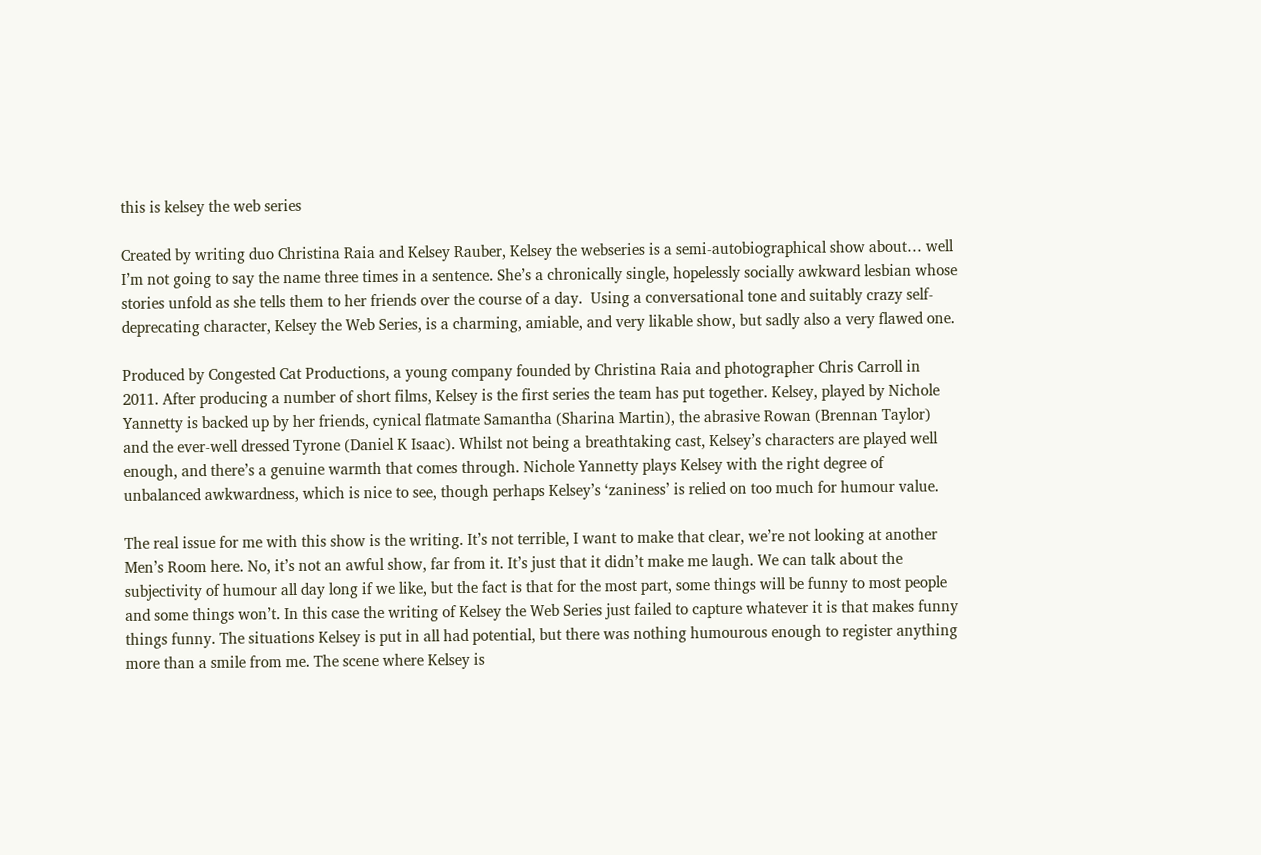this is kelsey the web series

Created by writing duo Christina Raia and Kelsey Rauber, Kelsey the webseries is a semi-autobiographical show about… well I’m not going to say the name three times in a sentence. She’s a chronically single, hopelessly socially awkward lesbian whose stories unfold as she tells them to her friends over the course of a day.  Using a conversational tone and suitably crazy self-deprecating character, Kelsey the Web Series, is a charming, amiable, and very likable show, but sadly also a very flawed one.

Produced by Congested Cat Productions, a young company founded by Christina Raia and photographer Chris Carroll in 2011. After producing a number of short films, Kelsey is the first series the team has put together. Kelsey, played by Nichole Yannetty is backed up by her friends, cynical flatmate Samantha (Sharina Martin), the abrasive Rowan (Brennan Taylor) and the ever-well dressed Tyrone (Daniel K Isaac). Whilst not being a breathtaking cast, Kelsey’s characters are played well enough, and there’s a genuine warmth that comes through. Nichole Yannetty plays Kelsey with the right degree of unbalanced awkwardness, which is nice to see, though perhaps Kelsey’s ‘zaniness’ is relied on too much for humour value.

The real issue for me with this show is the writing. It’s not terrible, I want to make that clear, we’re not looking at another Men’s Room here. No, it’s not an awful show, far from it. It’s just that it didn’t make me laugh. We can talk about the subjectivity of humour all day long if we like, but the fact is that for the most part, some things will be funny to most people and some things won’t. In this case the writing of Kelsey the Web Series just failed to capture whatever it is that makes funny things funny. The situations Kelsey is put in all had potential, but there was nothing humourous enough to register anything more than a smile from me. The scene where Kelsey is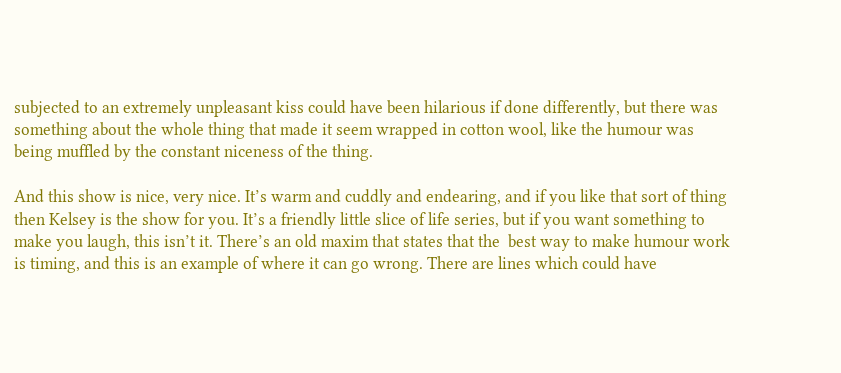subjected to an extremely unpleasant kiss could have been hilarious if done differently, but there was something about the whole thing that made it seem wrapped in cotton wool, like the humour was being muffled by the constant niceness of the thing.

And this show is nice, very nice. It’s warm and cuddly and endearing, and if you like that sort of thing then Kelsey is the show for you. It’s a friendly little slice of life series, but if you want something to make you laugh, this isn’t it. There’s an old maxim that states that the  best way to make humour work is timing, and this is an example of where it can go wrong. There are lines which could have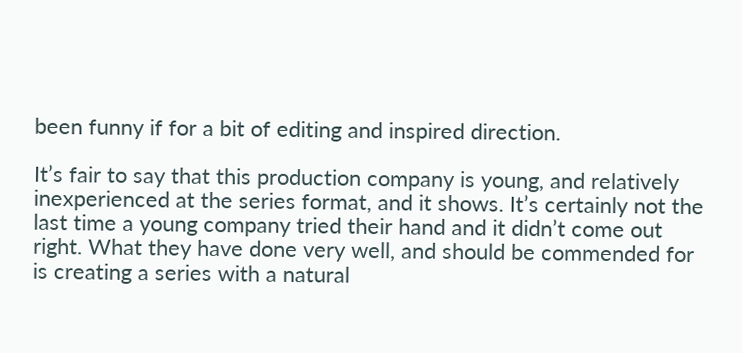been funny if for a bit of editing and inspired direction.

It’s fair to say that this production company is young, and relatively inexperienced at the series format, and it shows. It’s certainly not the last time a young company tried their hand and it didn’t come out right. What they have done very well, and should be commended for is creating a series with a natural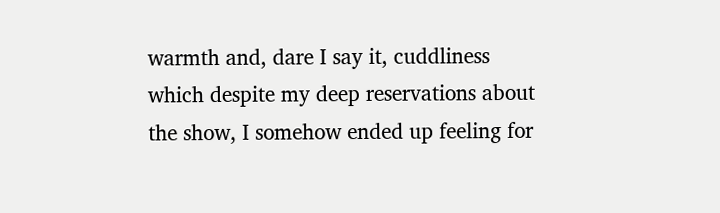warmth and, dare I say it, cuddliness which despite my deep reservations about the show, I somehow ended up feeling for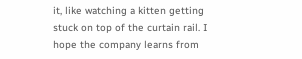it, like watching a kitten getting stuck on top of the curtain rail. I hope the company learns from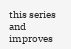this series and improves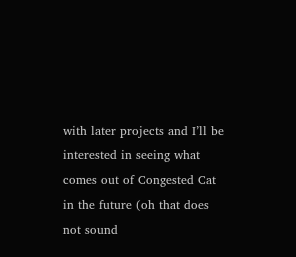with later projects and I’ll be interested in seeing what comes out of Congested Cat in the future (oh that does not sound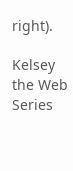right).

Kelsey the Web Series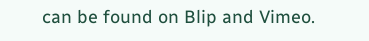can be found on Blip and Vimeo.